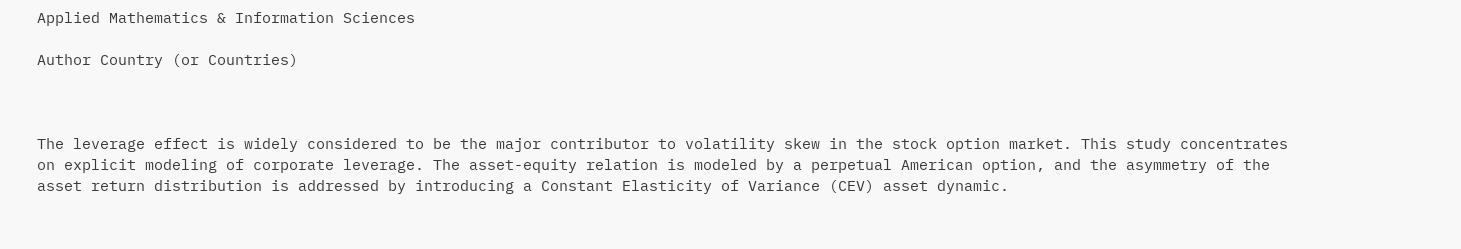Applied Mathematics & Information Sciences

Author Country (or Countries)



The leverage effect is widely considered to be the major contributor to volatility skew in the stock option market. This study concentrates on explicit modeling of corporate leverage. The asset-equity relation is modeled by a perpetual American option, and the asymmetry of the asset return distribution is addressed by introducing a Constant Elasticity of Variance (CEV) asset dynamic.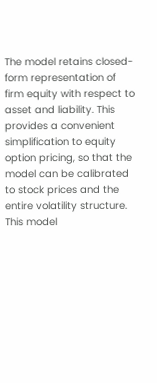The model retains closed-form representation of firm equity with respect to asset and liability. This provides a convenient simplification to equity option pricing, so that the model can be calibrated to stock prices and the entire volatility structure. This model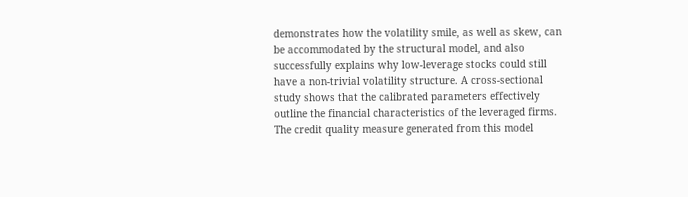demonstrates how the volatility smile, as well as skew, can be accommodated by the structural model, and also successfully explains why low-leverage stocks could still have a non-trivial volatility structure. A cross-sectional study shows that the calibrated parameters effectively outline the financial characteristics of the leveraged firms. The credit quality measure generated from this model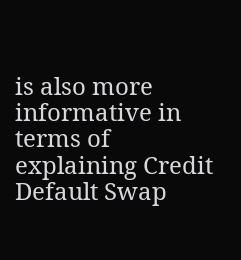is also more informative in terms of explaining Credit Default Swap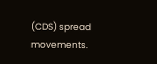(CDS) spread movements.